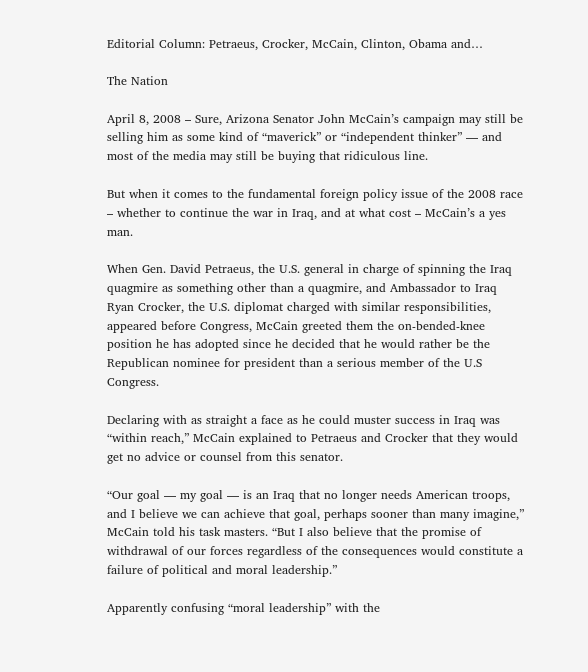Editorial Column: Petraeus, Crocker, McCain, Clinton, Obama and…

The Nation

April 8, 2008 – Sure, Arizona Senator John McCain’s campaign may still be selling him as some kind of “maverick” or “independent thinker” — and most of the media may still be buying that ridiculous line.

But when it comes to the fundamental foreign policy issue of the 2008 race – whether to continue the war in Iraq, and at what cost – McCain’s a yes man.

When Gen. David Petraeus, the U.S. general in charge of spinning the Iraq quagmire as something other than a quagmire, and Ambassador to Iraq Ryan Crocker, the U.S. diplomat charged with similar responsibilities, appeared before Congress, McCain greeted them the on-bended-knee position he has adopted since he decided that he would rather be the Republican nominee for president than a serious member of the U.S Congress.

Declaring with as straight a face as he could muster success in Iraq was “within reach,” McCain explained to Petraeus and Crocker that they would get no advice or counsel from this senator.

“Our goal — my goal — is an Iraq that no longer needs American troops, and I believe we can achieve that goal, perhaps sooner than many imagine,” McCain told his task masters. “But I also believe that the promise of withdrawal of our forces regardless of the consequences would constitute a failure of political and moral leadership.”

Apparently confusing “moral leadership” with the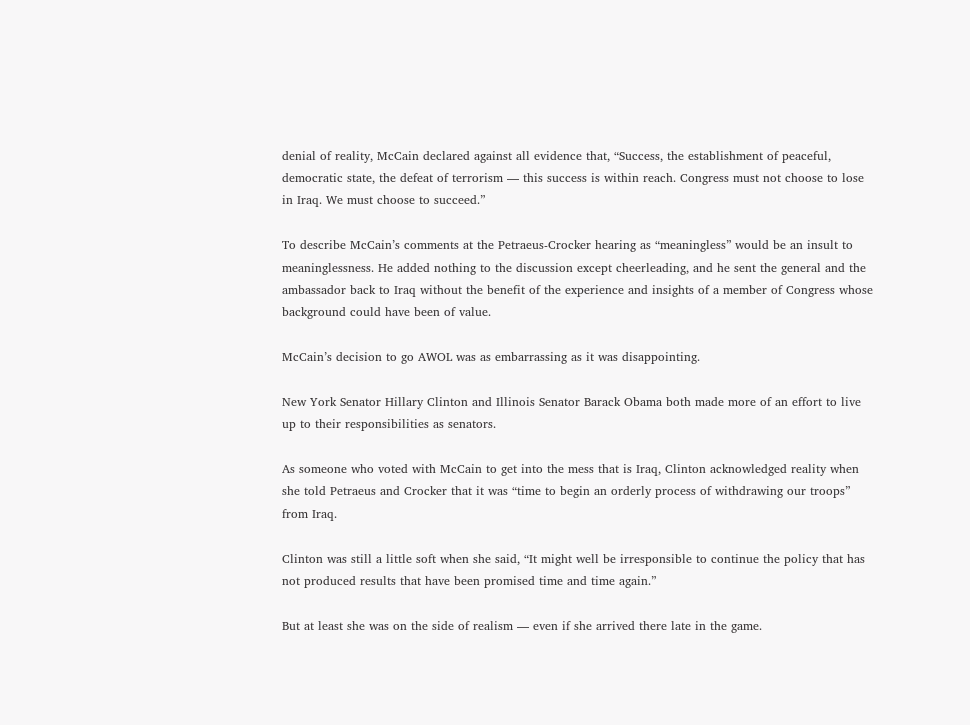denial of reality, McCain declared against all evidence that, “Success, the establishment of peaceful, democratic state, the defeat of terrorism — this success is within reach. Congress must not choose to lose in Iraq. We must choose to succeed.”

To describe McCain’s comments at the Petraeus-Crocker hearing as “meaningless” would be an insult to meaninglessness. He added nothing to the discussion except cheerleading, and he sent the general and the ambassador back to Iraq without the benefit of the experience and insights of a member of Congress whose background could have been of value.

McCain’s decision to go AWOL was as embarrassing as it was disappointing.

New York Senator Hillary Clinton and Illinois Senator Barack Obama both made more of an effort to live up to their responsibilities as senators.

As someone who voted with McCain to get into the mess that is Iraq, Clinton acknowledged reality when she told Petraeus and Crocker that it was “time to begin an orderly process of withdrawing our troops” from Iraq.

Clinton was still a little soft when she said, “It might well be irresponsible to continue the policy that has not produced results that have been promised time and time again.”

But at least she was on the side of realism — even if she arrived there late in the game.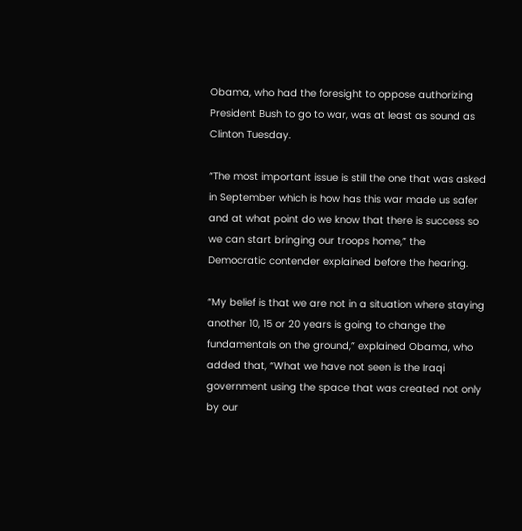Obama, who had the foresight to oppose authorizing President Bush to go to war, was at least as sound as Clinton Tuesday.

“The most important issue is still the one that was asked in September which is how has this war made us safer and at what point do we know that there is success so we can start bringing our troops home,” the Democratic contender explained before the hearing.

“My belief is that we are not in a situation where staying another 10, 15 or 20 years is going to change the fundamentals on the ground,” explained Obama, who added that, “What we have not seen is the Iraqi government using the space that was created not only by our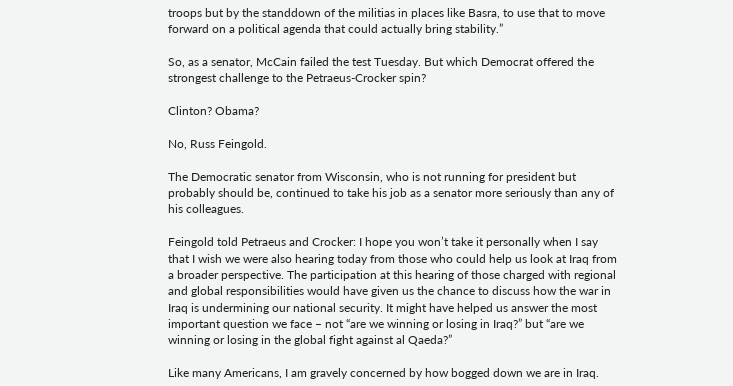troops but by the standdown of the militias in places like Basra, to use that to move forward on a political agenda that could actually bring stability.”

So, as a senator, McCain failed the test Tuesday. But which Democrat offered the strongest challenge to the Petraeus-Crocker spin?

Clinton? Obama?

No, Russ Feingold.

The Democratic senator from Wisconsin, who is not running for president but probably should be, continued to take his job as a senator more seriously than any of his colleagues.

Feingold told Petraeus and Crocker: I hope you won’t take it personally when I say that I wish we were also hearing today from those who could help us look at Iraq from a broader perspective. The participation at this hearing of those charged with regional and global responsibilities would have given us the chance to discuss how the war in Iraq is undermining our national security. It might have helped us answer the most important question we face – not “are we winning or losing in Iraq?” but “are we winning or losing in the global fight against al Qaeda?”

Like many Americans, I am gravely concerned by how bogged down we are in Iraq.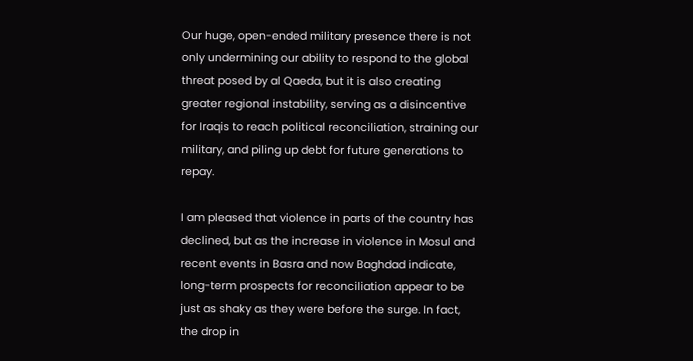Our huge, open-ended military presence there is not only undermining our ability to respond to the global threat posed by al Qaeda, but it is also creating greater regional instability, serving as a disincentive for Iraqis to reach political reconciliation, straining our military, and piling up debt for future generations to repay.

I am pleased that violence in parts of the country has declined, but as the increase in violence in Mosul and recent events in Basra and now Baghdad indicate, long-term prospects for reconciliation appear to be just as shaky as they were before the surge. In fact, the drop in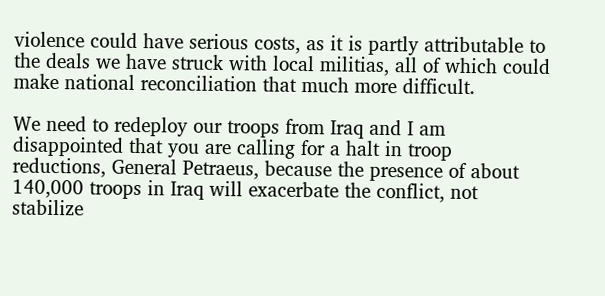violence could have serious costs, as it is partly attributable to the deals we have struck with local militias, all of which could make national reconciliation that much more difficult.

We need to redeploy our troops from Iraq and I am disappointed that you are calling for a halt in troop reductions, General Petraeus, because the presence of about 140,000 troops in Iraq will exacerbate the conflict, not stabilize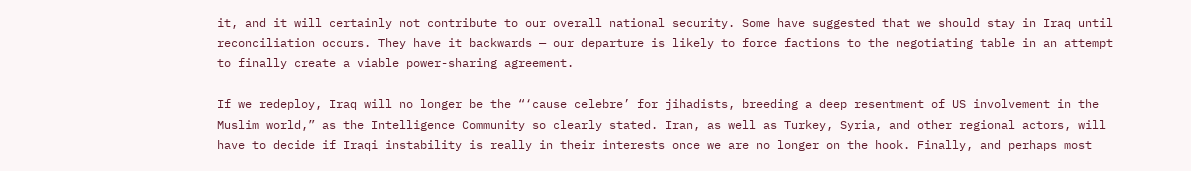it, and it will certainly not contribute to our overall national security. Some have suggested that we should stay in Iraq until reconciliation occurs. They have it backwards — our departure is likely to force factions to the negotiating table in an attempt to finally create a viable power-sharing agreement.

If we redeploy, Iraq will no longer be the “‘cause celebre’ for jihadists, breeding a deep resentment of US involvement in the Muslim world,” as the Intelligence Community so clearly stated. Iran, as well as Turkey, Syria, and other regional actors, will have to decide if Iraqi instability is really in their interests once we are no longer on the hook. Finally, and perhaps most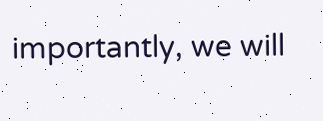importantly, we will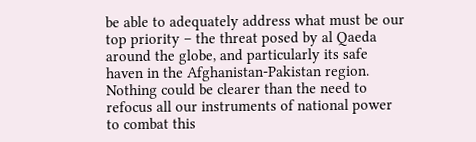be able to adequately address what must be our top priority – the threat posed by al Qaeda around the globe, and particularly its safe haven in the Afghanistan-Pakistan region. Nothing could be clearer than the need to refocus all our instruments of national power to combat this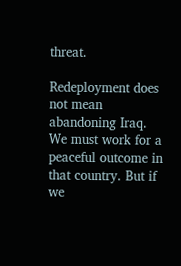threat.

Redeployment does not mean abandoning Iraq. We must work for a peaceful outcome in that country. But if we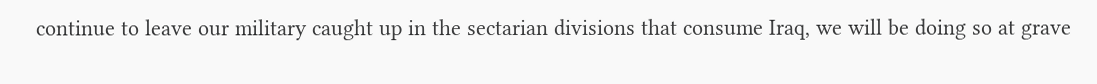continue to leave our military caught up in the sectarian divisions that consume Iraq, we will be doing so at grave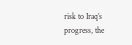risk to Iraq’s progress, the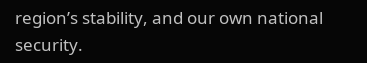region’s stability, and our own national security.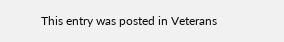This entry was posted in Veterans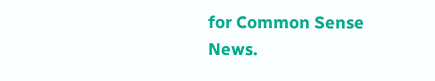for Common Sense News.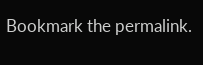Bookmark the permalink.